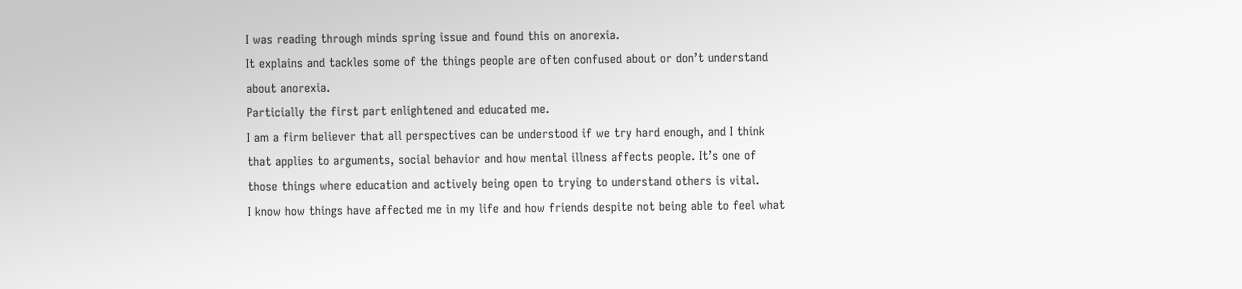I was reading through minds spring issue and found this on anorexia.
It explains and tackles some of the things people are often confused about or don’t understand about anorexia.
Particially the first part enlightened and educated me.
I am a firm believer that all perspectives can be understood if we try hard enough, and I think that applies to arguments, social behavior and how mental illness affects people. It’s one of those things where education and actively being open to trying to understand others is vital.
I know how things have affected me in my life and how friends despite not being able to feel what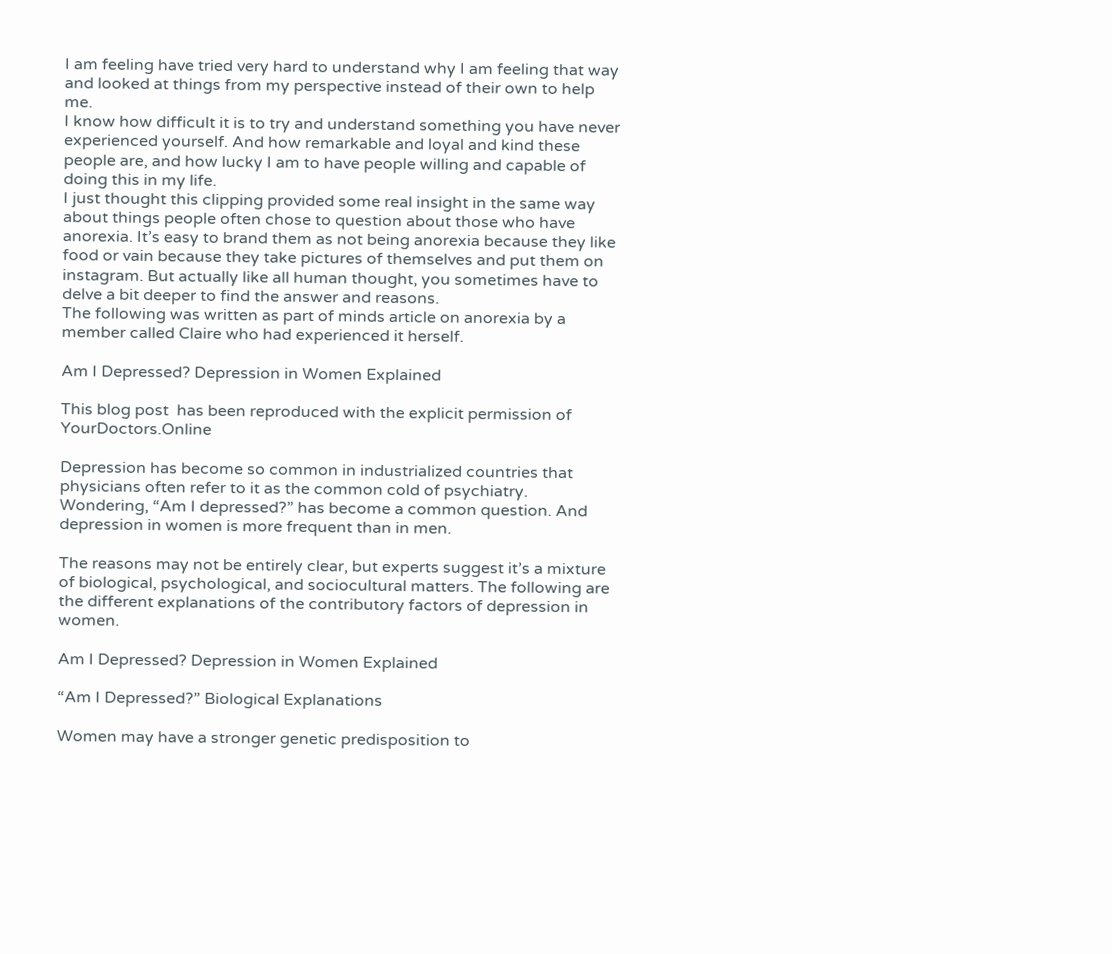I am feeling have tried very hard to understand why I am feeling that way and looked at things from my perspective instead of their own to help me.
I know how difficult it is to try and understand something you have never experienced yourself. And how remarkable and loyal and kind these people are, and how lucky I am to have people willing and capable of doing this in my life.
I just thought this clipping provided some real insight in the same way about things people often chose to question about those who have anorexia. It’s easy to brand them as not being anorexia because they like food or vain because they take pictures of themselves and put them on instagram. But actually like all human thought, you sometimes have to delve a bit deeper to find the answer and reasons.
The following was written as part of minds article on anorexia by a member called Claire who had experienced it herself.

Am I Depressed? Depression in Women Explained

This blog post  has been reproduced with the explicit permission of YourDoctors.Online

Depression has become so common in industrialized countries that physicians often refer to it as the common cold of psychiatry. Wondering, “Am I depressed?” has become a common question. And depression in women is more frequent than in men.

The reasons may not be entirely clear, but experts suggest it’s a mixture of biological, psychological, and sociocultural matters. The following are the different explanations of the contributory factors of depression in women.

Am I Depressed? Depression in Women Explained

“Am I Depressed?” Biological Explanations

Women may have a stronger genetic predisposition to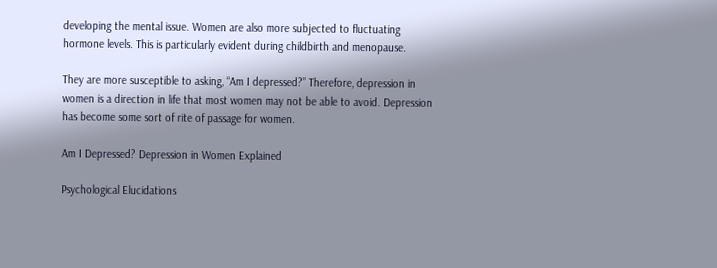developing the mental issue. Women are also more subjected to fluctuating hormone levels. This is particularly evident during childbirth and menopause.

They are more susceptible to asking, “Am I depressed?” Therefore, depression in women is a direction in life that most women may not be able to avoid. Depression has become some sort of rite of passage for women.

Am I Depressed? Depression in Women Explained

Psychological Elucidations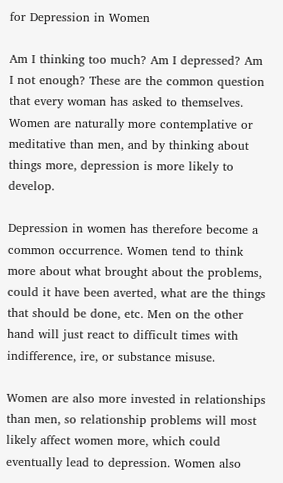for Depression in Women

Am I thinking too much? Am I depressed? Am I not enough? These are the common question that every woman has asked to themselves. Women are naturally more contemplative or meditative than men, and by thinking about things more, depression is more likely to develop.

Depression in women has therefore become a common occurrence. Women tend to think more about what brought about the problems, could it have been averted, what are the things that should be done, etc. Men on the other hand will just react to difficult times with indifference, ire, or substance misuse.

Women are also more invested in relationships than men, so relationship problems will most likely affect women more, which could eventually lead to depression. Women also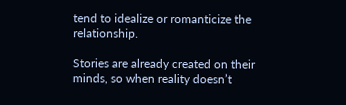tend to idealize or romanticize the relationship.

Stories are already created on their minds, so when reality doesn’t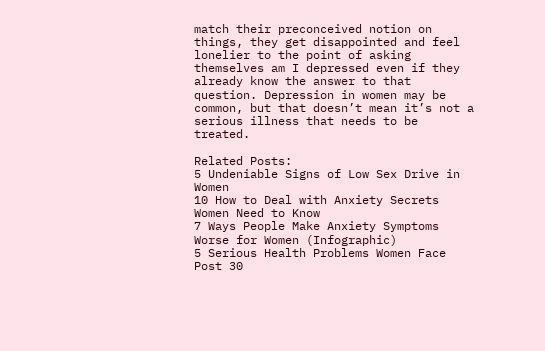match their preconceived notion on things, they get disappointed and feel lonelier to the point of asking themselves am I depressed even if they already know the answer to that question. Depression in women may be common, but that doesn’t mean it’s not a serious illness that needs to be treated.

Related Posts:
5 Undeniable Signs of Low Sex Drive in Women
10 How to Deal with Anxiety Secrets Women Need to Know
7 Ways People Make Anxiety Symptoms Worse for Women (Infographic)
5 Serious Health Problems Women Face Post 30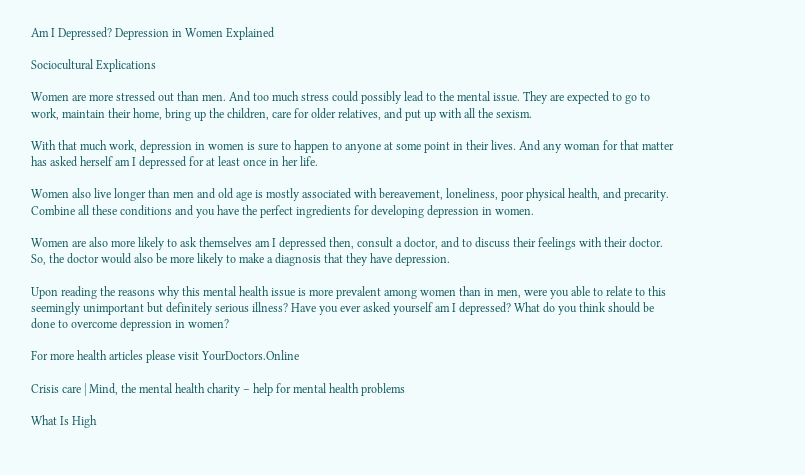Am I Depressed? Depression in Women Explained

Sociocultural Explications

Women are more stressed out than men. And too much stress could possibly lead to the mental issue. They are expected to go to work, maintain their home, bring up the children, care for older relatives, and put up with all the sexism.

With that much work, depression in women is sure to happen to anyone at some point in their lives. And any woman for that matter has asked herself am I depressed for at least once in her life.

Women also live longer than men and old age is mostly associated with bereavement, loneliness, poor physical health, and precarity. Combine all these conditions and you have the perfect ingredients for developing depression in women.

Women are also more likely to ask themselves am I depressed then, consult a doctor, and to discuss their feelings with their doctor. So, the doctor would also be more likely to make a diagnosis that they have depression.

Upon reading the reasons why this mental health issue is more prevalent among women than in men, were you able to relate to this seemingly unimportant but definitely serious illness? Have you ever asked yourself am I depressed? What do you think should be done to overcome depression in women?

For more health articles please visit YourDoctors.Online

Crisis care | Mind, the mental health charity – help for mental health problems

What Is High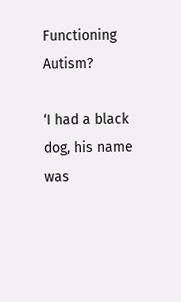Functioning Autism?

‘I had a black dog, his name was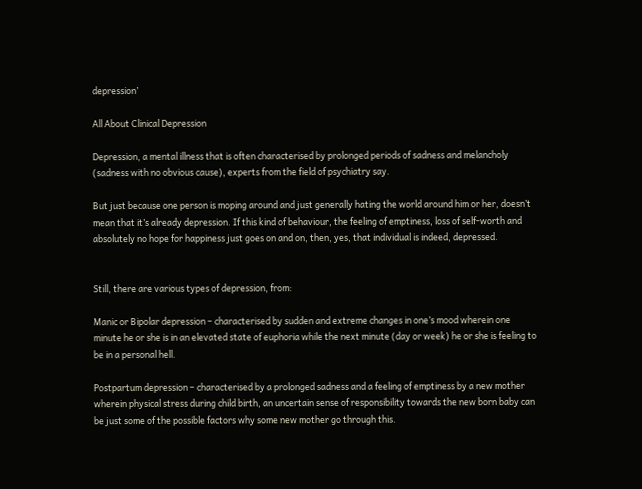depression’

All About Clinical Depression

Depression, a mental illness that is often characterised by prolonged periods of sadness and melancholy (sadness with no obvious cause), experts from the field of psychiatry say.

But just because one person is moping around and just generally hating the world around him or her, doesn’t mean that it’s already depression. If this kind of behaviour, the feeling of emptiness, loss of self-worth and absolutely no hope for happiness just goes on and on, then, yes, that individual is indeed, depressed.


Still, there are various types of depression, from:

Manic or Bipolar depression – characterised by sudden and extreme changes in one’s mood wherein one minute he or she is in an elevated state of euphoria while the next minute (day or week) he or she is feeling to be in a personal hell.

Postpartum depression – characterised by a prolonged sadness and a feeling of emptiness by a new mother wherein physical stress during child birth, an uncertain sense of responsibility towards the new born baby can be just some of the possible factors why some new mother go through this.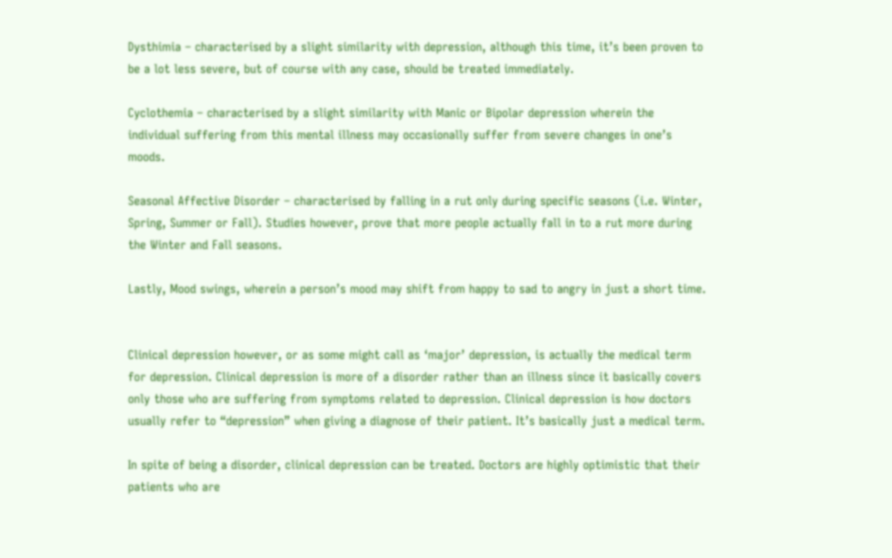Dysthimia – characterised by a slight similarity with depression, although this time, it’s been proven to be a lot less severe, but of course with any case, should be treated immediately.

Cyclothemia – characterised by a slight similarity with Manic or Bipolar depression wherein the individual suffering from this mental illness may occasionally suffer from severe changes in one’s moods.

Seasonal Affective Disorder – characterised by falling in a rut only during specific seasons (i.e. Winter, Spring, Summer or Fall). Studies however, prove that more people actually fall in to a rut more during the Winter and Fall seasons.

Lastly, Mood swings, wherein a person’s mood may shift from happy to sad to angry in just a short time.


Clinical depression however, or as some might call as ‘major’ depression, is actually the medical term for depression. Clinical depression is more of a disorder rather than an illness since it basically covers only those who are suffering from symptoms related to depression. Clinical depression is how doctors usually refer to “depression” when giving a diagnose of their patient. It’s basically just a medical term.

In spite of being a disorder, clinical depression can be treated. Doctors are highly optimistic that their patients who are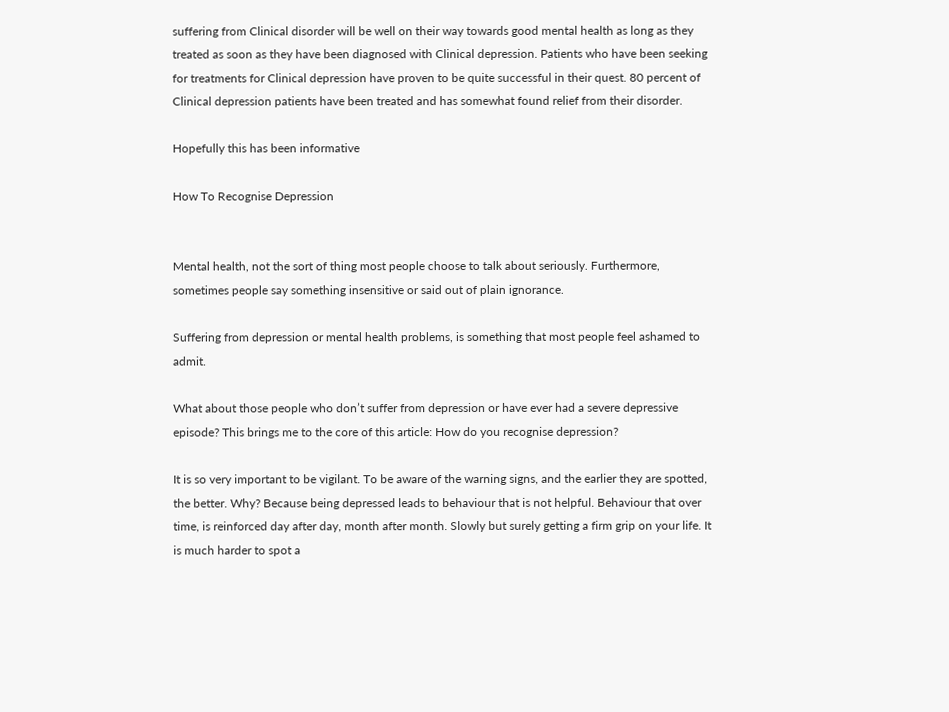suffering from Clinical disorder will be well on their way towards good mental health as long as they treated as soon as they have been diagnosed with Clinical depression. Patients who have been seeking for treatments for Clinical depression have proven to be quite successful in their quest. 80 percent of Clinical depression patients have been treated and has somewhat found relief from their disorder.

Hopefully this has been informative

How To Recognise Depression


Mental health, not the sort of thing most people choose to talk about seriously. Furthermore, sometimes people say something insensitive or said out of plain ignorance.

Suffering from depression or mental health problems, is something that most people feel ashamed to admit.

What about those people who don’t suffer from depression or have ever had a severe depressive episode? This brings me to the core of this article: How do you recognise depression?

It is so very important to be vigilant. To be aware of the warning signs, and the earlier they are spotted, the better. Why? Because being depressed leads to behaviour that is not helpful. Behaviour that over time, is reinforced day after day, month after month. Slowly but surely getting a firm grip on your life. It is much harder to spot a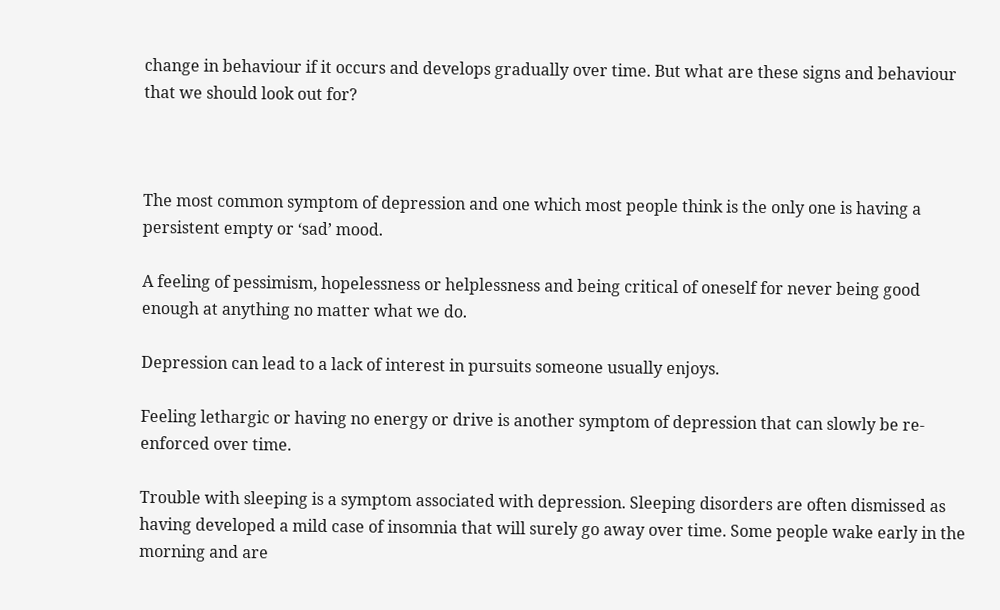change in behaviour if it occurs and develops gradually over time. But what are these signs and behaviour that we should look out for?



The most common symptom of depression and one which most people think is the only one is having a persistent empty or ‘sad’ mood.

A feeling of pessimism, hopelessness or helplessness and being critical of oneself for never being good enough at anything no matter what we do.

Depression can lead to a lack of interest in pursuits someone usually enjoys.

Feeling lethargic or having no energy or drive is another symptom of depression that can slowly be re-enforced over time.

Trouble with sleeping is a symptom associated with depression. Sleeping disorders are often dismissed as having developed a mild case of insomnia that will surely go away over time. Some people wake early in the morning and are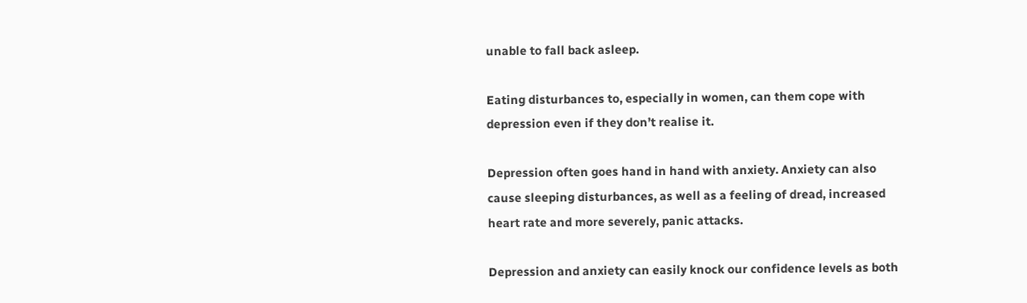unable to fall back asleep.

Eating disturbances to, especially in women, can them cope with depression even if they don’t realise it.

Depression often goes hand in hand with anxiety. Anxiety can also cause sleeping disturbances, as well as a feeling of dread, increased heart rate and more severely, panic attacks.

Depression and anxiety can easily knock our confidence levels as both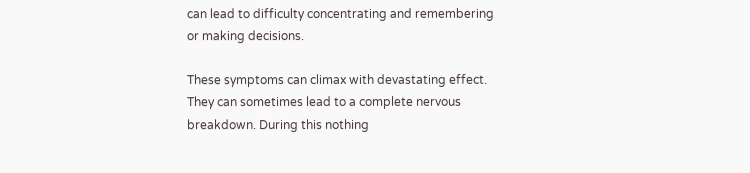can lead to difficulty concentrating and remembering or making decisions.

These symptoms can climax with devastating effect. They can sometimes lead to a complete nervous breakdown. During this nothing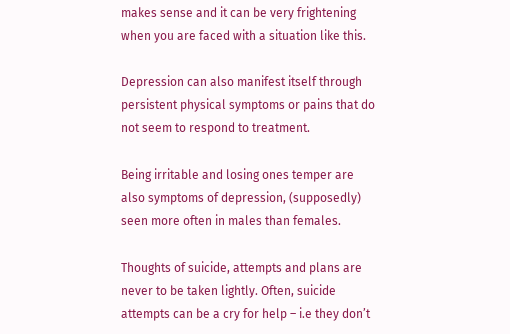makes sense and it can be very frightening when you are faced with a situation like this.

Depression can also manifest itself through persistent physical symptoms or pains that do not seem to respond to treatment.

Being irritable and losing ones temper are also symptoms of depression, (supposedly) seen more often in males than females.

Thoughts of suicide, attempts and plans are never to be taken lightly. Often, suicide attempts can be a cry for help – i.e they don’t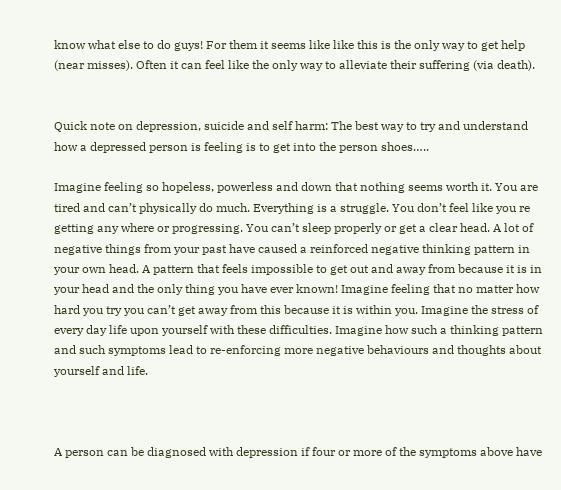know what else to do guys! For them it seems like like this is the only way to get help (near misses). Often it can feel like the only way to alleviate their suffering (via death).


Quick note on depression, suicide and self harm: The best way to try and understand how a depressed person is feeling is to get into the person shoes…..

Imagine feeling so hopeless, powerless and down that nothing seems worth it. You are tired and can’t physically do much. Everything is a struggle. You don’t feel like you re getting any where or progressing. You can’t sleep properly or get a clear head. A lot of negative things from your past have caused a reinforced negative thinking pattern in your own head. A pattern that feels impossible to get out and away from because it is in your head and the only thing you have ever known! Imagine feeling that no matter how hard you try you can’t get away from this because it is within you. Imagine the stress of every day life upon yourself with these difficulties. Imagine how such a thinking pattern and such symptoms lead to re-enforcing more negative behaviours and thoughts about yourself and life.



A person can be diagnosed with depression if four or more of the symptoms above have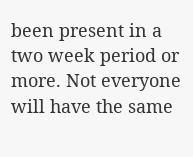been present in a two week period or more. Not everyone will have the same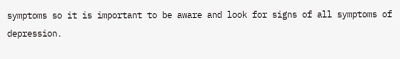symptoms so it is important to be aware and look for signs of all symptoms of depression.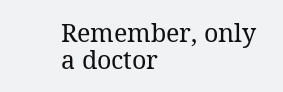Remember, only a doctor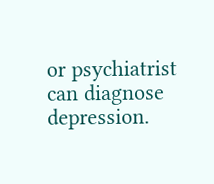or psychiatrist can diagnose depression.